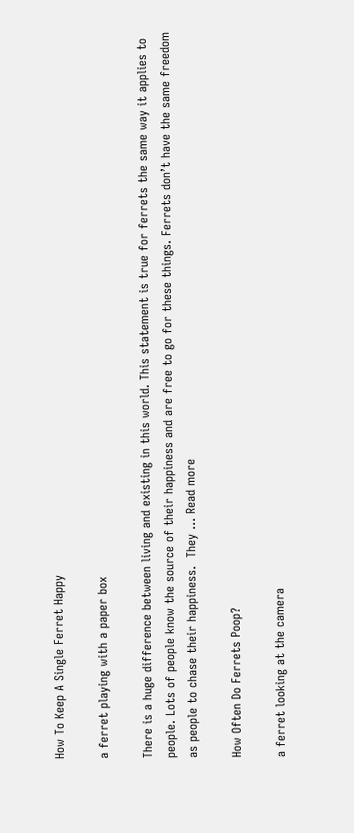How To Keep A Single Ferret Happy

a ferret playing with a paper box

There is a huge difference between living and existing in this world. This statement is true for ferrets the same way it applies to people. Lots of people know the source of their happiness and are free to go for these things. Ferrets don’t have the same freedom as people to chase their happiness.  They … Read more

How Often Do Ferrets Poop?

a ferret looking at the camera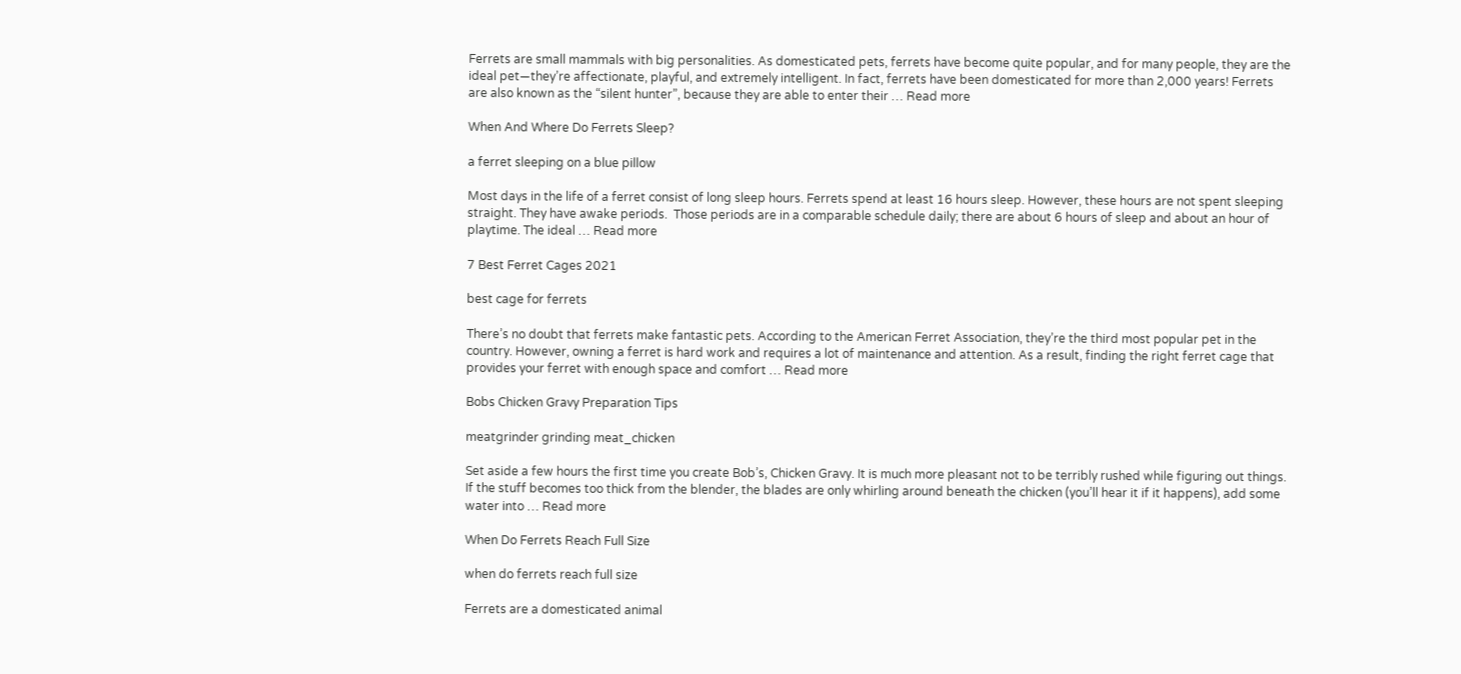Ferrets are small mammals with big personalities. As domesticated pets, ferrets have become quite popular, and for many people, they are the ideal pet—they’re affectionate, playful, and extremely intelligent. In fact, ferrets have been domesticated for more than 2,000 years! Ferrets are also known as the “silent hunter”, because they are able to enter their … Read more

When And Where Do Ferrets Sleep?

a ferret sleeping on a blue pillow

Most days in the life of a ferret consist of long sleep hours. Ferrets spend at least 16 hours sleep. However, these hours are not spent sleeping straight. They have awake periods.  Those periods are in a comparable schedule daily; there are about 6 hours of sleep and about an hour of playtime. The ideal … Read more

7 Best Ferret Cages 2021

best cage for ferrets

There’s no doubt that ferrets make fantastic pets. According to the American Ferret Association, they’re the third most popular pet in the country. However, owning a ferret is hard work and requires a lot of maintenance and attention. As a result, finding the right ferret cage that provides your ferret with enough space and comfort … Read more

Bobs Chicken Gravy Preparation Tips

meatgrinder grinding meat_chicken

Set aside a few hours the first time you create Bob’s, Chicken Gravy. It is much more pleasant not to be terribly rushed while figuring out things. If the stuff becomes too thick from the blender, the blades are only whirling around beneath the chicken (you’ll hear it if it happens), add some water into … Read more

When Do Ferrets Reach Full Size

when do ferrets reach full size

Ferrets are a domesticated animal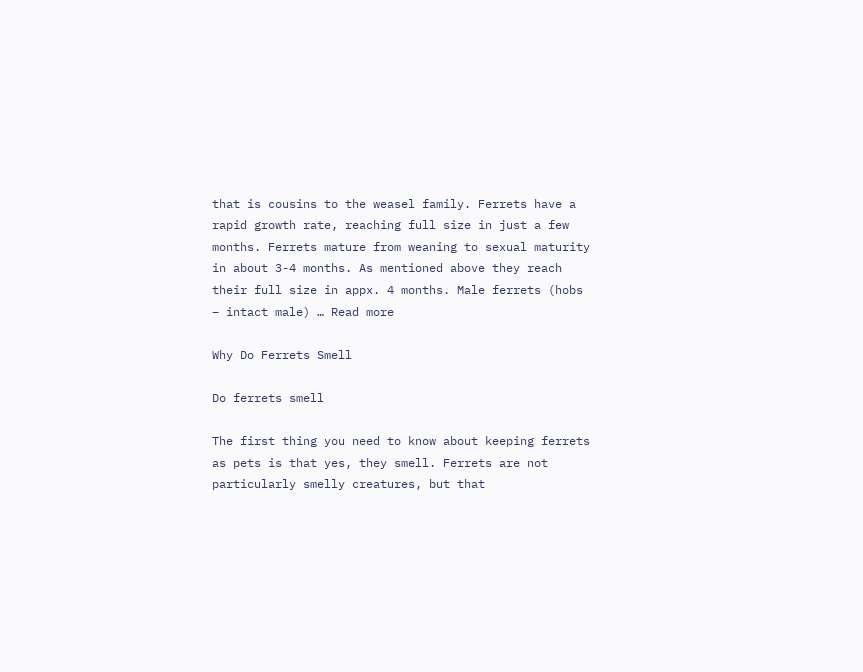that is cousins to the weasel family. Ferrets have a rapid growth rate, reaching full size in just a few months. Ferrets mature from weaning to sexual maturity in about 3-4 months. As mentioned above they reach their full size in appx. 4 months. Male ferrets (hobs – intact male) … Read more

Why Do Ferrets Smell

Do ferrets smell

The first thing you need to know about keeping ferrets as pets is that yes, they smell. Ferrets are not particularly smelly creatures, but that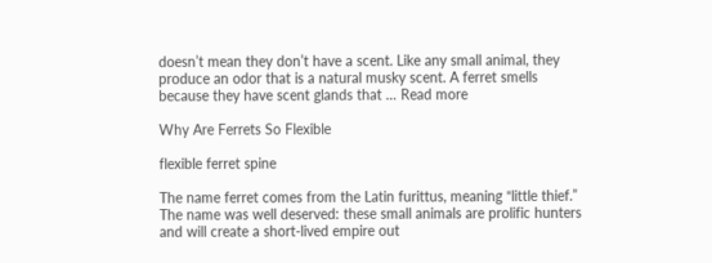doesn’t mean they don’t have a scent. Like any small animal, they produce an odor that is a natural musky scent. A ferret smells because they have scent glands that … Read more

Why Are Ferrets So Flexible

flexible ferret spine

The name ferret comes from the Latin furittus, meaning “little thief.”  The name was well deserved: these small animals are prolific hunters and will create a short-lived empire out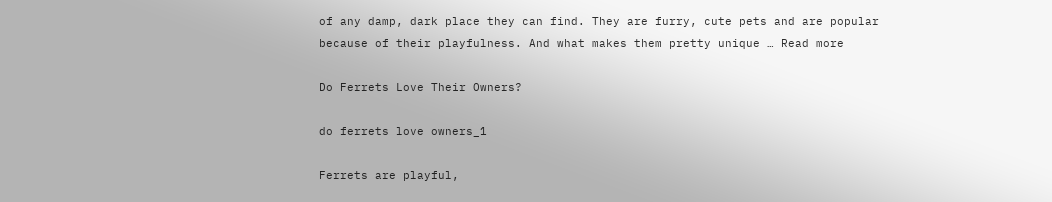of any damp, dark place they can find. They are furry, cute pets and are popular because of their playfulness. And what makes them pretty unique … Read more

Do Ferrets Love Their Owners?

do ferrets love owners_1

Ferrets are playful,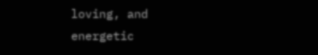loving, and energetic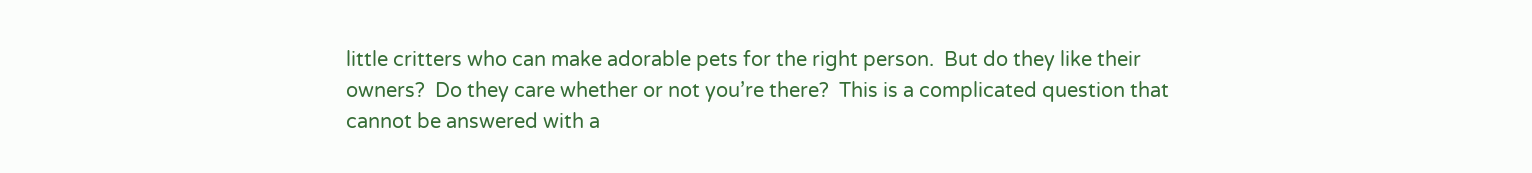little critters who can make adorable pets for the right person.  But do they like their owners?  Do they care whether or not you’re there?  This is a complicated question that cannot be answered with a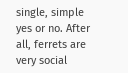single, simple yes or no. After all, ferrets are very social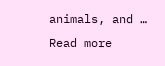animals, and … Read more